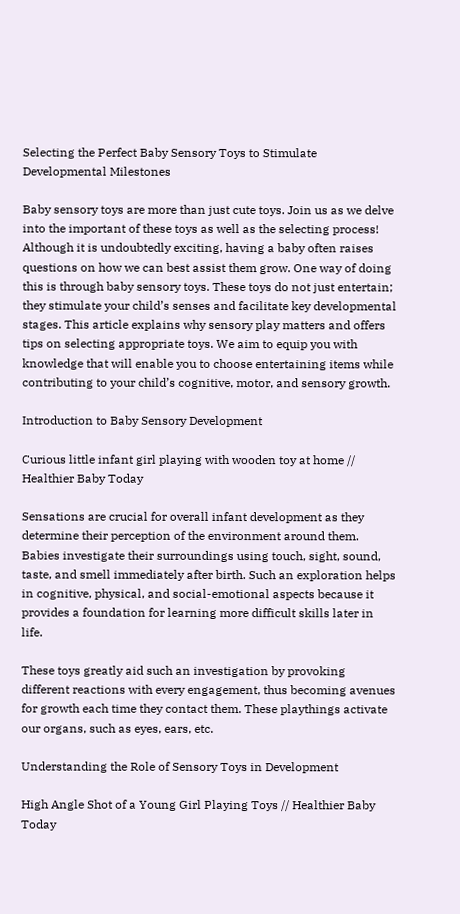Selecting the Perfect Baby Sensory Toys to Stimulate Developmental Milestones

Baby sensory toys are more than just cute toys. Join us as we delve into the important of these toys as well as the selecting process! Although it is undoubtedly exciting, having a baby often raises questions on how we can best assist them grow. One way of doing this is through baby sensory toys. These toys do not just entertain; they stimulate your child’s senses and facilitate key developmental stages. This article explains why sensory play matters and offers tips on selecting appropriate toys. We aim to equip you with knowledge that will enable you to choose entertaining items while contributing to your child’s cognitive, motor, and sensory growth.

Introduction to Baby Sensory Development

Curious little infant girl playing with wooden toy at home // Healthier Baby Today

Sensations are crucial for overall infant development as they determine their perception of the environment around them. Babies investigate their surroundings using touch, sight, sound, taste, and smell immediately after birth. Such an exploration helps in cognitive, physical, and social-emotional aspects because it provides a foundation for learning more difficult skills later in life.

These toys greatly aid such an investigation by provoking different reactions with every engagement, thus becoming avenues for growth each time they contact them. These playthings activate our organs, such as eyes, ears, etc.

Understanding the Role of Sensory Toys in Development

High Angle Shot of a Young Girl Playing Toys // Healthier Baby Today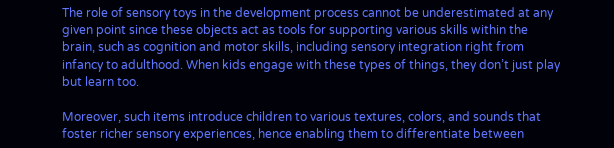The role of sensory toys in the development process cannot be underestimated at any given point since these objects act as tools for supporting various skills within the brain, such as cognition and motor skills, including sensory integration right from infancy to adulthood. When kids engage with these types of things, they don’t just play but learn too.

Moreover, such items introduce children to various textures, colors, and sounds that foster richer sensory experiences, hence enabling them to differentiate between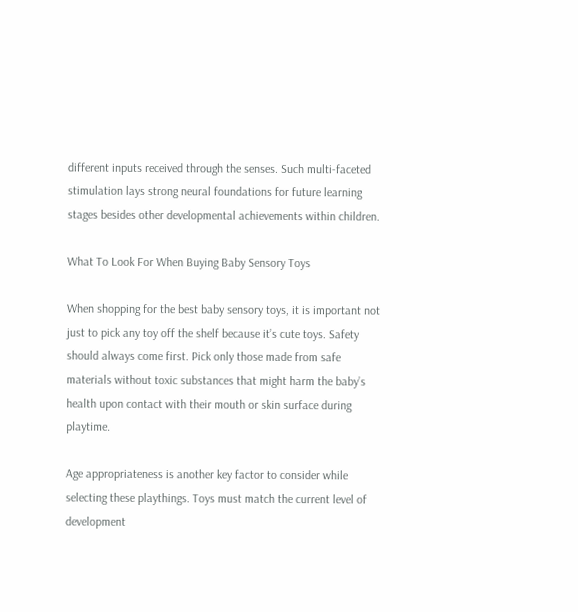different inputs received through the senses. Such multi-faceted stimulation lays strong neural foundations for future learning stages besides other developmental achievements within children.

What To Look For When Buying Baby Sensory Toys

When shopping for the best baby sensory toys, it is important not just to pick any toy off the shelf because it’s cute toys. Safety should always come first. Pick only those made from safe materials without toxic substances that might harm the baby’s health upon contact with their mouth or skin surface during playtime.

Age appropriateness is another key factor to consider while selecting these playthings. Toys must match the current level of development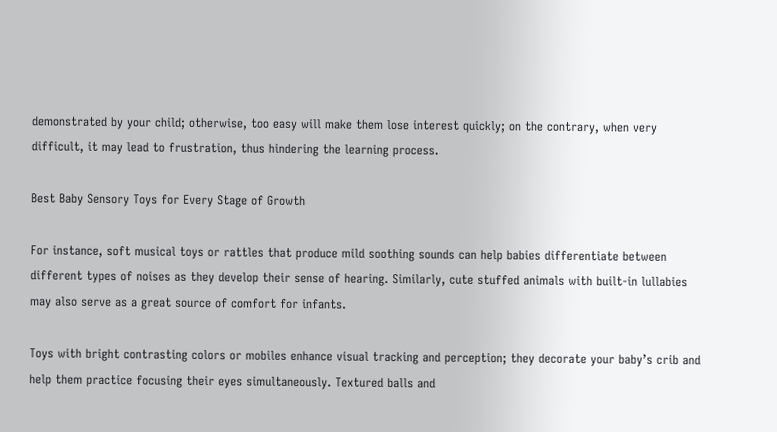demonstrated by your child; otherwise, too easy will make them lose interest quickly; on the contrary, when very difficult, it may lead to frustration, thus hindering the learning process.

Best Baby Sensory Toys for Every Stage of Growth

For instance, soft musical toys or rattles that produce mild soothing sounds can help babies differentiate between different types of noises as they develop their sense of hearing. Similarly, cute stuffed animals with built-in lullabies may also serve as a great source of comfort for infants.

Toys with bright contrasting colors or mobiles enhance visual tracking and perception; they decorate your baby’s crib and help them practice focusing their eyes simultaneously. Textured balls and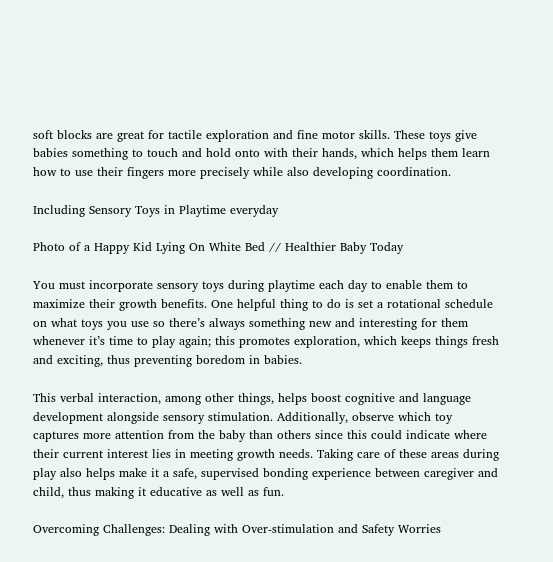soft blocks are great for tactile exploration and fine motor skills. These toys give babies something to touch and hold onto with their hands, which helps them learn how to use their fingers more precisely while also developing coordination.

Including Sensory Toys in Playtime everyday

Photo of a Happy Kid Lying On White Bed // Healthier Baby Today

You must incorporate sensory toys during playtime each day to enable them to maximize their growth benefits. One helpful thing to do is set a rotational schedule on what toys you use so there’s always something new and interesting for them whenever it’s time to play again; this promotes exploration, which keeps things fresh and exciting, thus preventing boredom in babies.

This verbal interaction, among other things, helps boost cognitive and language development alongside sensory stimulation. Additionally, observe which toy captures more attention from the baby than others since this could indicate where their current interest lies in meeting growth needs. Taking care of these areas during play also helps make it a safe, supervised bonding experience between caregiver and child, thus making it educative as well as fun.

Overcoming Challenges: Dealing with Over-stimulation and Safety Worries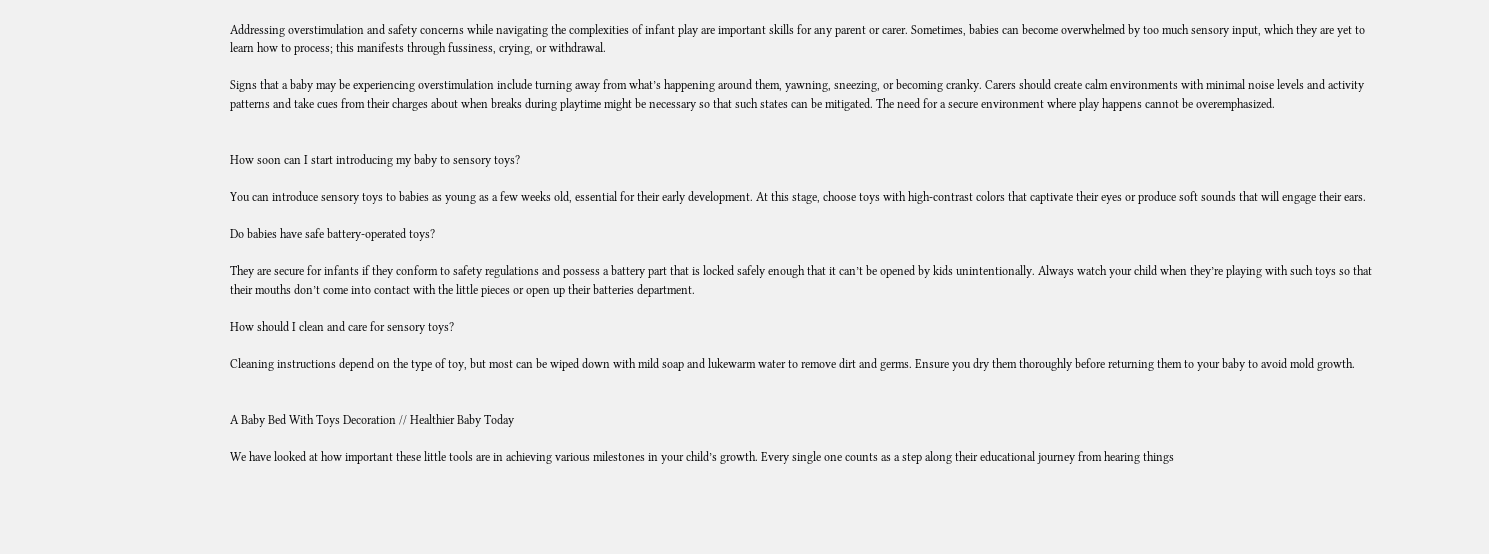Addressing overstimulation and safety concerns while navigating the complexities of infant play are important skills for any parent or carer. Sometimes, babies can become overwhelmed by too much sensory input, which they are yet to learn how to process; this manifests through fussiness, crying, or withdrawal.

Signs that a baby may be experiencing overstimulation include turning away from what’s happening around them, yawning, sneezing, or becoming cranky. Carers should create calm environments with minimal noise levels and activity patterns and take cues from their charges about when breaks during playtime might be necessary so that such states can be mitigated. The need for a secure environment where play happens cannot be overemphasized.


How soon can I start introducing my baby to sensory toys?

You can introduce sensory toys to babies as young as a few weeks old, essential for their early development. At this stage, choose toys with high-contrast colors that captivate their eyes or produce soft sounds that will engage their ears.

Do babies have safe battery-operated toys?

They are secure for infants if they conform to safety regulations and possess a battery part that is locked safely enough that it can’t be opened by kids unintentionally. Always watch your child when they’re playing with such toys so that their mouths don’t come into contact with the little pieces or open up their batteries department.

How should I clean and care for sensory toys?

Cleaning instructions depend on the type of toy, but most can be wiped down with mild soap and lukewarm water to remove dirt and germs. Ensure you dry them thoroughly before returning them to your baby to avoid mold growth.


A Baby Bed With Toys Decoration // Healthier Baby Today

We have looked at how important these little tools are in achieving various milestones in your child’s growth. Every single one counts as a step along their educational journey from hearing things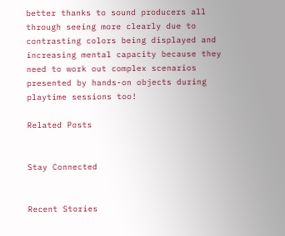better thanks to sound producers all through seeing more clearly due to contrasting colors being displayed and increasing mental capacity because they need to work out complex scenarios presented by hands-on objects during playtime sessions too!

Related Posts


Stay Connected


Recent Stories